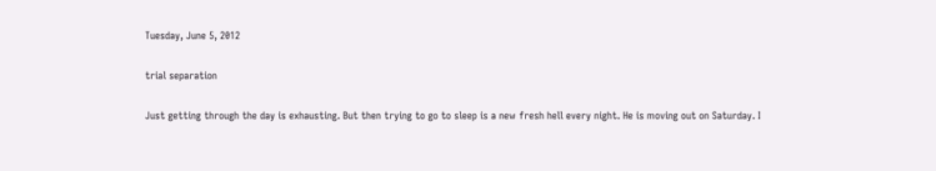Tuesday, June 5, 2012

trial separation

Just getting through the day is exhausting. But then trying to go to sleep is a new fresh hell every night. He is moving out on Saturday. I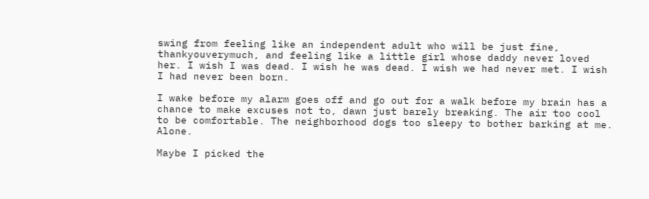swing from feeling like an independent adult who will be just fine, thankyouverymuch, and feeling like a little girl whose daddy never loved her. I wish I was dead. I wish he was dead. I wish we had never met. I wish I had never been born.

I wake before my alarm goes off and go out for a walk before my brain has a chance to make excuses not to, dawn just barely breaking. The air too cool to be comfortable. The neighborhood dogs too sleepy to bother barking at me. Alone.

Maybe I picked the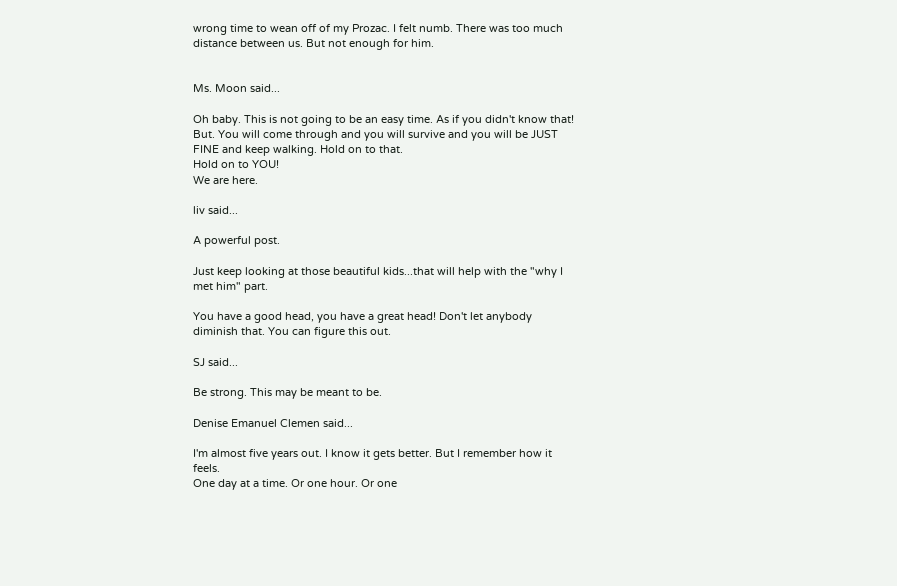wrong time to wean off of my Prozac. I felt numb. There was too much distance between us. But not enough for him.


Ms. Moon said...

Oh baby. This is not going to be an easy time. As if you didn't know that!
But. You will come through and you will survive and you will be JUST FINE and keep walking. Hold on to that.
Hold on to YOU!
We are here.

liv said...

A powerful post.

Just keep looking at those beautiful kids...that will help with the "why I met him" part.

You have a good head, you have a great head! Don't let anybody diminish that. You can figure this out.

SJ said...

Be strong. This may be meant to be.

Denise Emanuel Clemen said...

I'm almost five years out. I know it gets better. But I remember how it feels.
One day at a time. Or one hour. Or one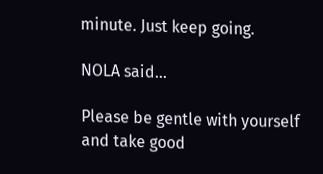minute. Just keep going.

NOLA said...

Please be gentle with yourself and take good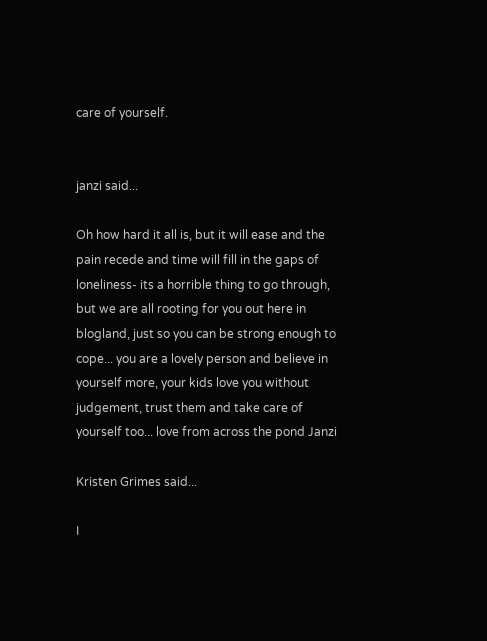care of yourself.


janzi said...

Oh how hard it all is, but it will ease and the pain recede and time will fill in the gaps of loneliness- its a horrible thing to go through, but we are all rooting for you out here in blogland, just so you can be strong enough to cope... you are a lovely person and believe in yourself more, your kids love you without judgement, trust them and take care of yourself too... love from across the pond Janzi

Kristen Grimes said...

I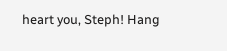heart you, Steph! Hang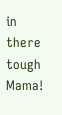in there tough Mama!